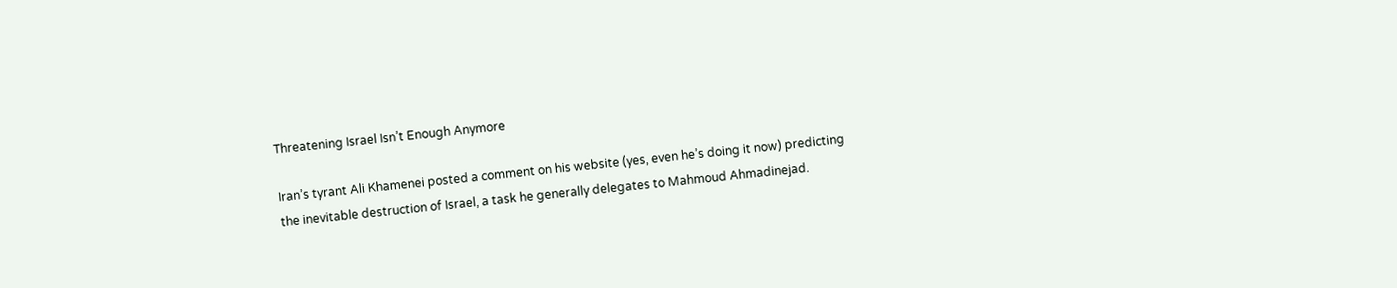Threatening Israel Isn’t Enough Anymore

Iran’s tyrant Ali Khamenei posted a comment on his website (yes, even he’s doing it now) predicting the inevitable destruction of Israel, a task he generally delegates to Mahmoud Ahmadinejad.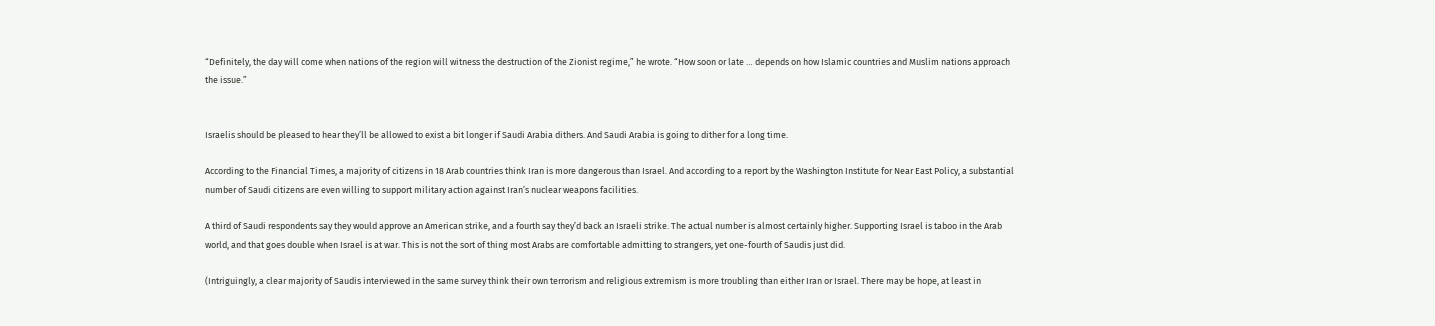“Definitely, the day will come when nations of the region will witness the destruction of the Zionist regime,” he wrote. “How soon or late … depends on how Islamic countries and Muslim nations approach the issue.”


Israelis should be pleased to hear they’ll be allowed to exist a bit longer if Saudi Arabia dithers. And Saudi Arabia is going to dither for a long time.

According to the Financial Times, a majority of citizens in 18 Arab countries think Iran is more dangerous than Israel. And according to a report by the Washington Institute for Near East Policy, a substantial number of Saudi citizens are even willing to support military action against Iran’s nuclear weapons facilities.

A third of Saudi respondents say they would approve an American strike, and a fourth say they’d back an Israeli strike. The actual number is almost certainly higher. Supporting Israel is taboo in the Arab world, and that goes double when Israel is at war. This is not the sort of thing most Arabs are comfortable admitting to strangers, yet one-fourth of Saudis just did.

(Intriguingly, a clear majority of Saudis interviewed in the same survey think their own terrorism and religious extremism is more troubling than either Iran or Israel. There may be hope, at least in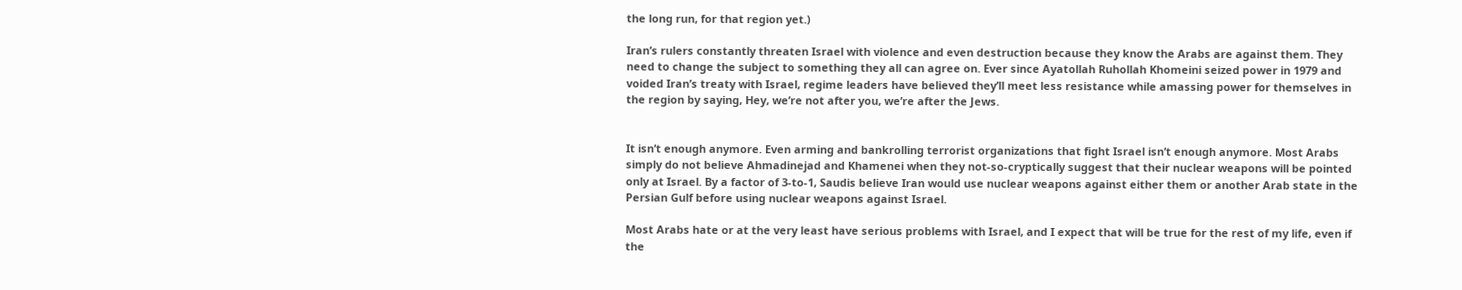the long run, for that region yet.)

Iran’s rulers constantly threaten Israel with violence and even destruction because they know the Arabs are against them. They need to change the subject to something they all can agree on. Ever since Ayatollah Ruhollah Khomeini seized power in 1979 and voided Iran’s treaty with Israel, regime leaders have believed they’ll meet less resistance while amassing power for themselves in the region by saying, Hey, we’re not after you, we’re after the Jews.


It isn’t enough anymore. Even arming and bankrolling terrorist organizations that fight Israel isn’t enough anymore. Most Arabs simply do not believe Ahmadinejad and Khamenei when they not-so-cryptically suggest that their nuclear weapons will be pointed only at Israel. By a factor of 3-to-1, Saudis believe Iran would use nuclear weapons against either them or another Arab state in the Persian Gulf before using nuclear weapons against Israel.

Most Arabs hate or at the very least have serious problems with Israel, and I expect that will be true for the rest of my life, even if the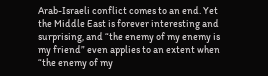Arab-Israeli conflict comes to an end. Yet the Middle East is forever interesting and surprising, and “the enemy of my enemy is my friend” even applies to an extent when “the enemy of my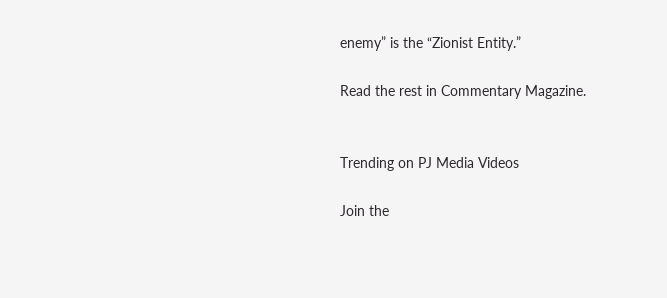enemy” is the “Zionist Entity.”

Read the rest in Commentary Magazine.


Trending on PJ Media Videos

Join the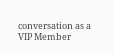conversation as a VIP Member